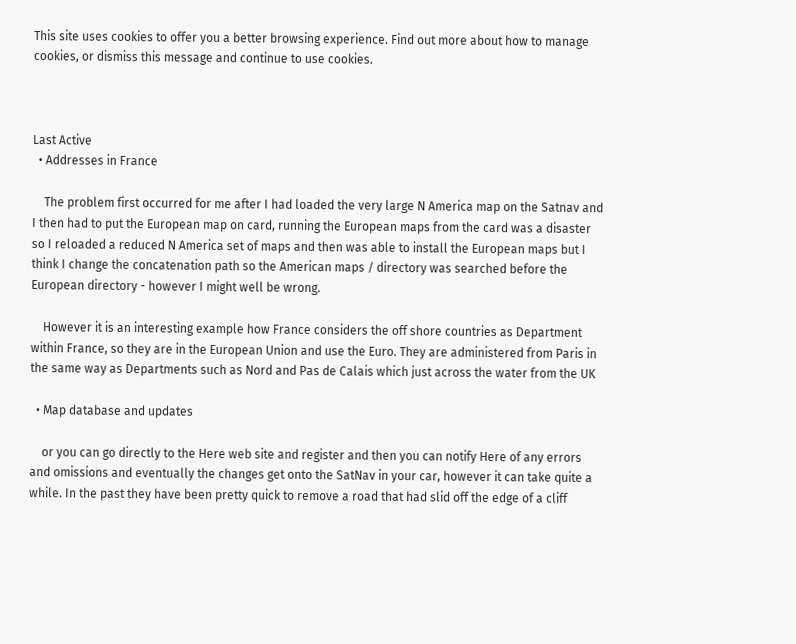This site uses cookies to offer you a better browsing experience. Find out more about how to manage cookies, or dismiss this message and continue to use cookies.



Last Active
  • Addresses in France

    The problem first occurred for me after I had loaded the very large N America map on the Satnav and I then had to put the European map on card, running the European maps from the card was a disaster so I reloaded a reduced N America set of maps and then was able to install the European maps but I think I change the concatenation path so the American maps / directory was searched before the European directory - however I might well be wrong.

    However it is an interesting example how France considers the off shore countries as Department within France, so they are in the European Union and use the Euro. They are administered from Paris in the same way as Departments such as Nord and Pas de Calais which just across the water from the UK

  • Map database and updates

    or you can go directly to the Here web site and register and then you can notify Here of any errors and omissions and eventually the changes get onto the SatNav in your car, however it can take quite a while. In the past they have been pretty quick to remove a road that had slid off the edge of a cliff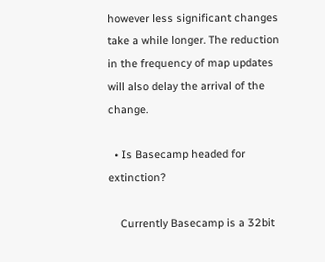however less significant changes take a while longer. The reduction in the frequency of map updates will also delay the arrival of the change.

  • Is Basecamp headed for extinction?

    Currently Basecamp is a 32bit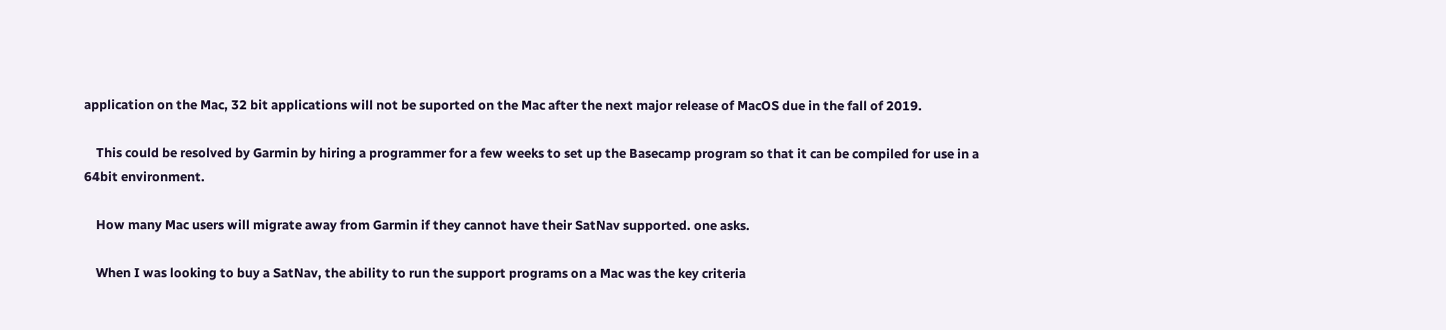application on the Mac, 32 bit applications will not be suported on the Mac after the next major release of MacOS due in the fall of 2019.

    This could be resolved by Garmin by hiring a programmer for a few weeks to set up the Basecamp program so that it can be compiled for use in a 64bit environment.

    How many Mac users will migrate away from Garmin if they cannot have their SatNav supported. one asks.

    When I was looking to buy a SatNav, the ability to run the support programs on a Mac was the key criteria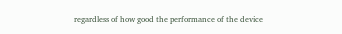regardless of how good the performance of the device